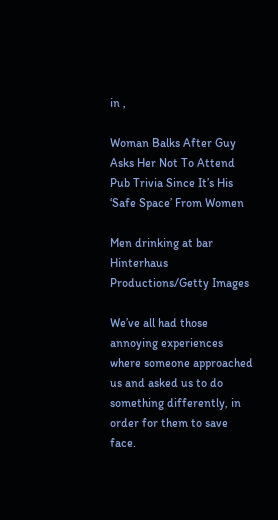in ,

Woman Balks After Guy Asks Her Not To Attend Pub Trivia Since It’s His ‘Safe Space’ From Women

Men drinking at bar
Hinterhaus Productions/Getty Images

We’ve all had those annoying experiences where someone approached us and asked us to do something differently, in order for them to save face.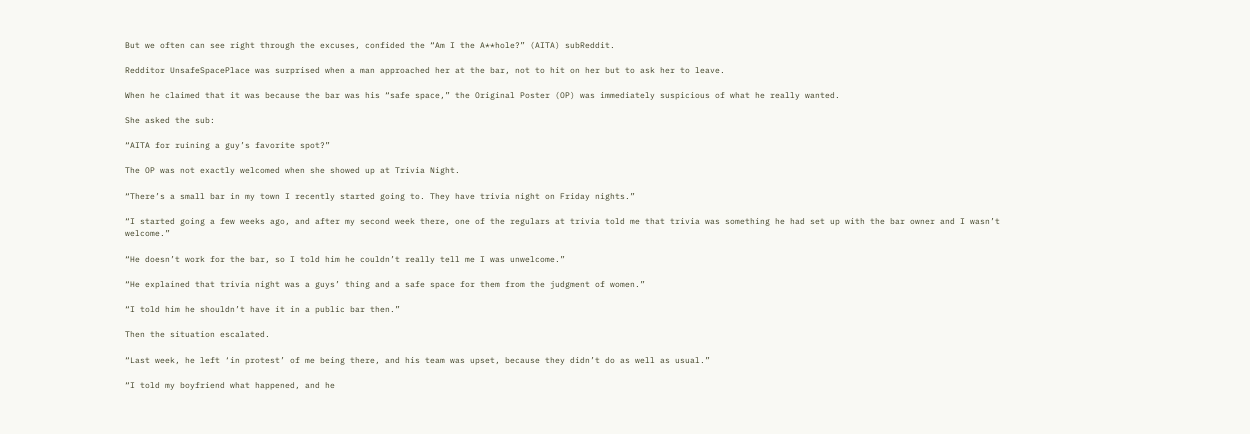But we often can see right through the excuses, confided the “Am I the A**hole?” (AITA) subReddit.

Redditor UnsafeSpacePlace was surprised when a man approached her at the bar, not to hit on her but to ask her to leave.

When he claimed that it was because the bar was his “safe space,” the Original Poster (OP) was immediately suspicious of what he really wanted.

She asked the sub:

“AITA for ruining a guy’s favorite spot?”

The OP was not exactly welcomed when she showed up at Trivia Night.

“There’s a small bar in my town I recently started going to. They have trivia night on Friday nights.”

“I started going a few weeks ago, and after my second week there, one of the regulars at trivia told me that trivia was something he had set up with the bar owner and I wasn’t welcome.”

“He doesn’t work for the bar, so I told him he couldn’t really tell me I was unwelcome.”

“He explained that trivia night was a guys’ thing and a safe space for them from the judgment of women.”

“I told him he shouldn’t have it in a public bar then.”

Then the situation escalated.

“Last week, he left ‘in protest’ of me being there, and his team was upset, because they didn’t do as well as usual.”

“I told my boyfriend what happened, and he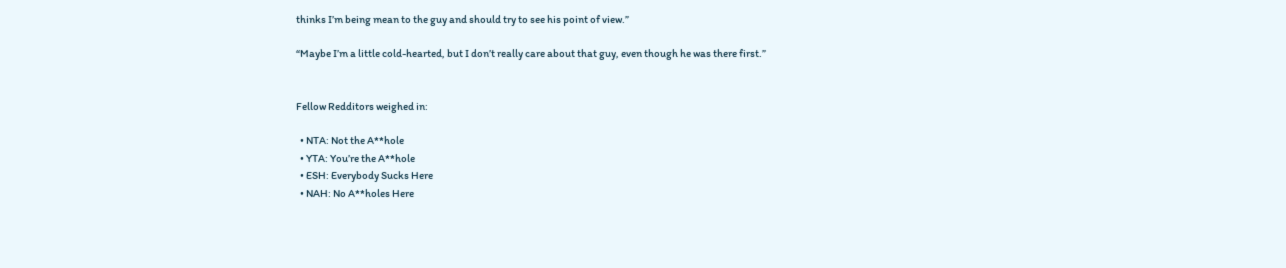thinks I’m being mean to the guy and should try to see his point of view.”

“Maybe I’m a little cold-hearted, but I don’t really care about that guy, even though he was there first.”


Fellow Redditors weighed in:

  • NTA: Not the A**hole
  • YTA: You’re the A**hole
  • ESH: Everybody Sucks Here
  • NAH: No A**holes Here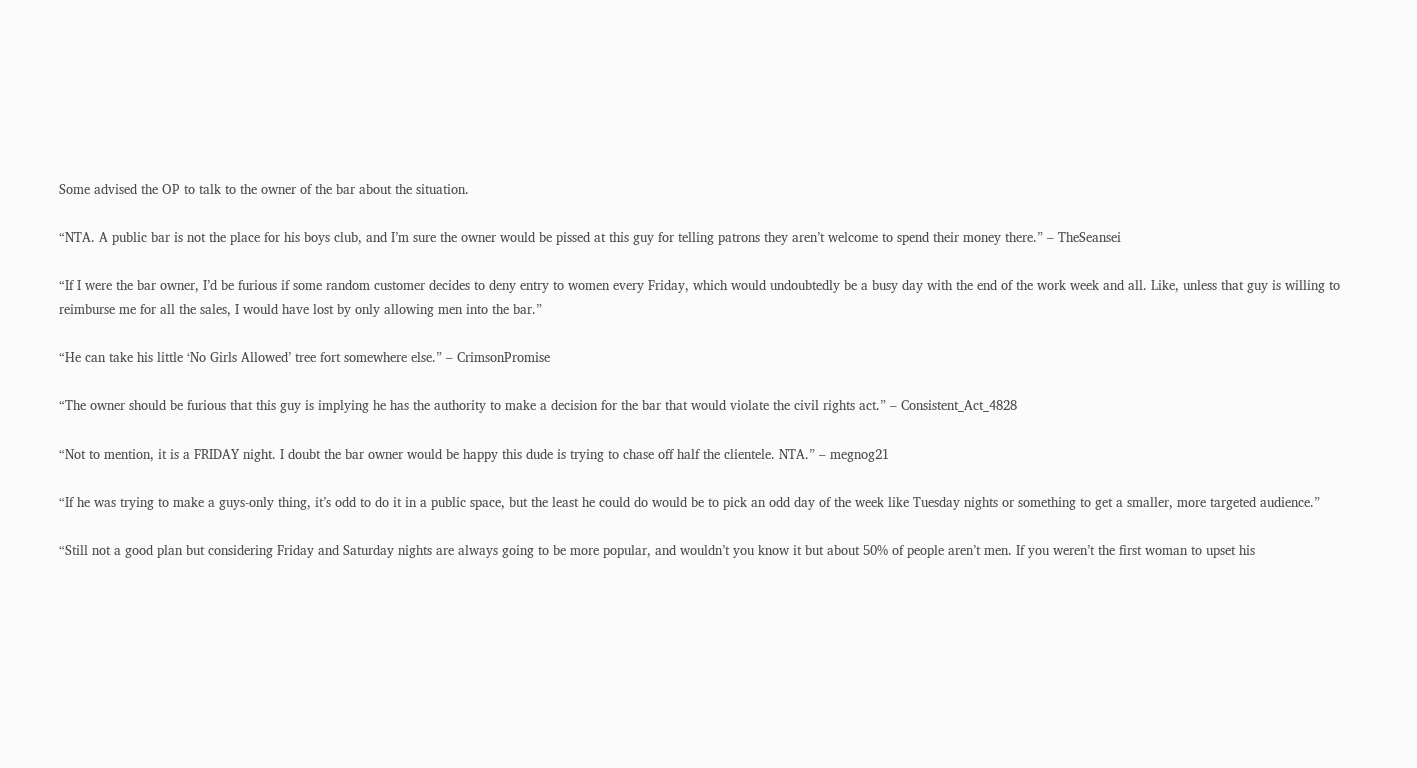Some advised the OP to talk to the owner of the bar about the situation.

“NTA. A public bar is not the place for his boys club, and I’m sure the owner would be pissed at this guy for telling patrons they aren’t welcome to spend their money there.” – TheSeansei

“If I were the bar owner, I’d be furious if some random customer decides to deny entry to women every Friday, which would undoubtedly be a busy day with the end of the work week and all. Like, unless that guy is willing to reimburse me for all the sales, I would have lost by only allowing men into the bar.”

“He can take his little ‘No Girls Allowed’ tree fort somewhere else.” – CrimsonPromise

“The owner should be furious that this guy is implying he has the authority to make a decision for the bar that would violate the civil rights act.” – Consistent_Act_4828

“Not to mention, it is a FRIDAY night. I doubt the bar owner would be happy this dude is trying to chase off half the clientele. NTA.” – megnog21

“If he was trying to make a guys-only thing, it’s odd to do it in a public space, but the least he could do would be to pick an odd day of the week like Tuesday nights or something to get a smaller, more targeted audience.”

“Still not a good plan but considering Friday and Saturday nights are always going to be more popular, and wouldn’t you know it but about 50% of people aren’t men. If you weren’t the first woman to upset his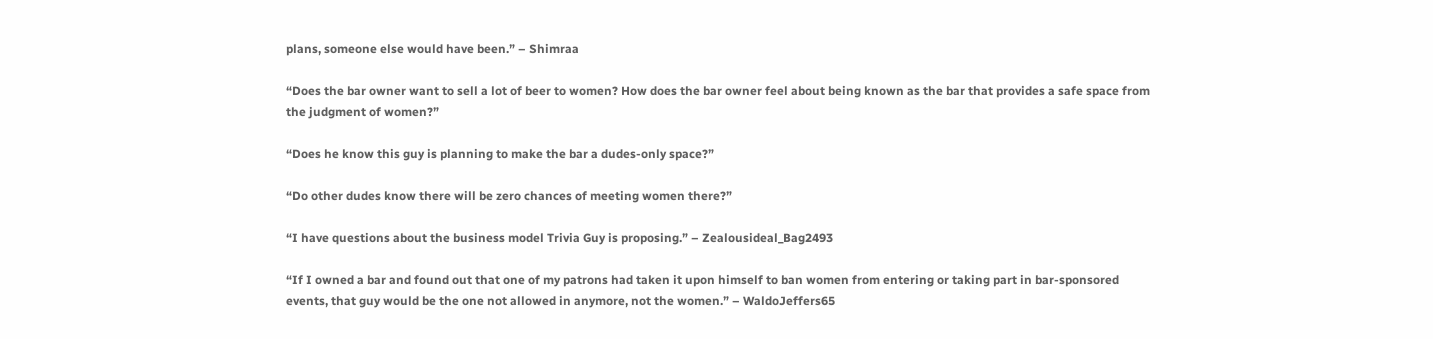plans, someone else would have been.” – Shimraa

“Does the bar owner want to sell a lot of beer to women? How does the bar owner feel about being known as the bar that provides a safe space from the judgment of women?”

“Does he know this guy is planning to make the bar a dudes-only space?”

“Do other dudes know there will be zero chances of meeting women there?”

“I have questions about the business model Trivia Guy is proposing.” – Zealousideal_Bag2493

“If I owned a bar and found out that one of my patrons had taken it upon himself to ban women from entering or taking part in bar-sponsored events, that guy would be the one not allowed in anymore, not the women.” – WaldoJeffers65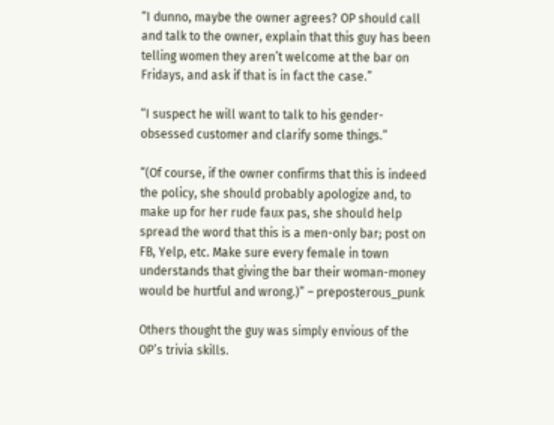“I dunno, maybe the owner agrees? OP should call and talk to the owner, explain that this guy has been telling women they aren’t welcome at the bar on Fridays, and ask if that is in fact the case.”

“I suspect he will want to talk to his gender-obsessed customer and clarify some things.”

“(Of course, if the owner confirms that this is indeed the policy, she should probably apologize and, to make up for her rude faux pas, she should help spread the word that this is a men-only bar; post on FB, Yelp, etc. Make sure every female in town understands that giving the bar their woman-money would be hurtful and wrong.)” – preposterous_punk

Others thought the guy was simply envious of the OP’s trivia skills.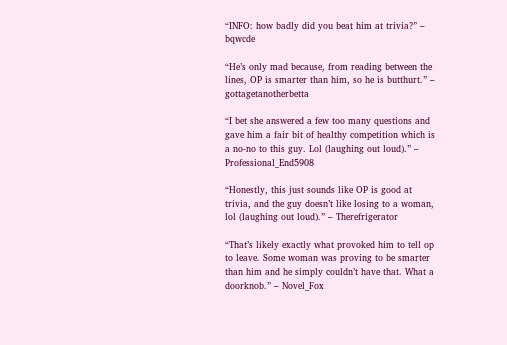“INFO: how badly did you beat him at trivia?” – bqwcde

“He’s only mad because, from reading between the lines, OP is smarter than him, so he is butthurt.” – gottagetanotherbetta

“I bet she answered a few too many questions and gave him a fair bit of healthy competition which is a no-no to this guy. Lol (laughing out loud).” – Professional_End5908

“Honestly, this just sounds like OP is good at trivia, and the guy doesn’t like losing to a woman, lol (laughing out loud).” – Therefrigerator

“That’s likely exactly what provoked him to tell op to leave. Some woman was proving to be smarter than him and he simply couldn’t have that. What a doorknob.” – Novel_Fox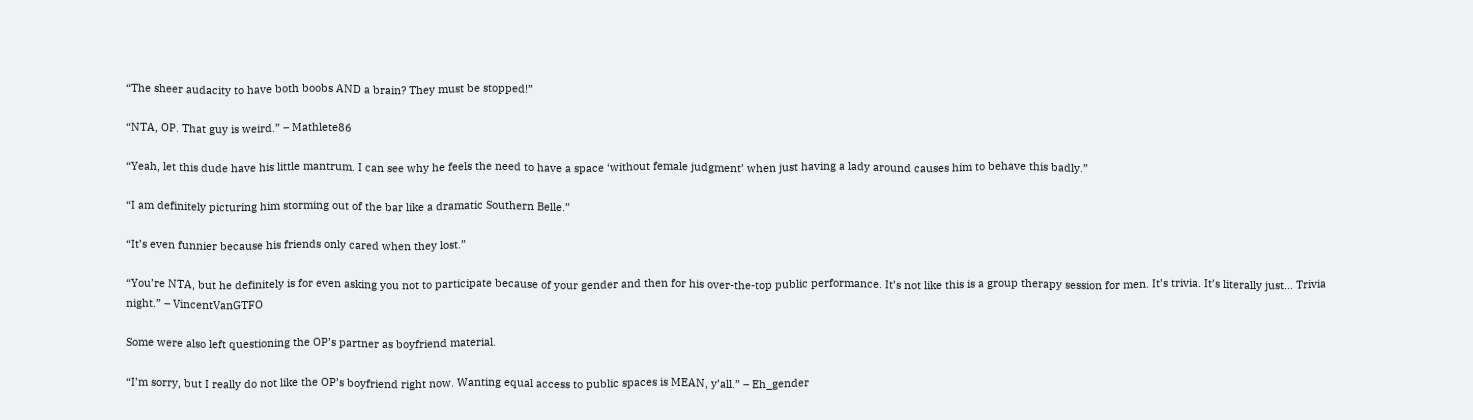“The sheer audacity to have both boobs AND a brain? They must be stopped!”

“NTA, OP. That guy is weird.” – Mathlete86

“Yeah, let this dude have his little mantrum. I can see why he feels the need to have a space ‘without female judgment’ when just having a lady around causes him to behave this badly.”

“I am definitely picturing him storming out of the bar like a dramatic Southern Belle.”

“It’s even funnier because his friends only cared when they lost.”

“You’re NTA, but he definitely is for even asking you not to participate because of your gender and then for his over-the-top public performance. It’s not like this is a group therapy session for men. It’s trivia. It’s literally just… Trivia night.” – VincentVanGTFO

Some were also left questioning the OP’s partner as boyfriend material.

“I’m sorry, but I really do not like the OP’s boyfriend right now. Wanting equal access to public spaces is MEAN, y’all.” – Eh_gender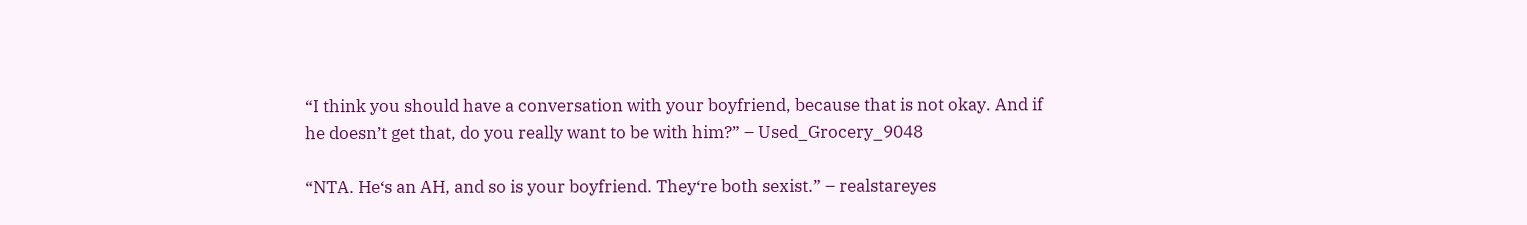“I think you should have a conversation with your boyfriend, because that is not okay. And if he doesn’t get that, do you really want to be with him?” – Used_Grocery_9048

“NTA. He‘s an AH, and so is your boyfriend. They‘re both sexist.” – realstareyes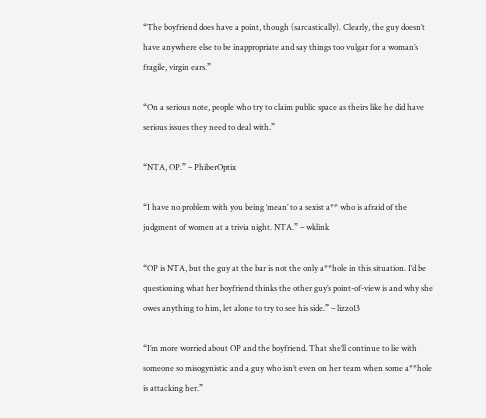“The boyfriend does have a point, though (sarcastically). Clearly, the guy doesn’t have anywhere else to be inappropriate and say things too vulgar for a woman’s fragile, virgin ears.”

“On a serious note, people who try to claim public space as theirs like he did have serious issues they need to deal with.”

“NTA, OP.” – PhiberOptix

“I have no problem with you being ‘mean’ to a sexist a** who is afraid of the judgment of women at a trivia night. NTA.” – wklink

“OP is NTA, but the guy at the bar is not the only a**hole in this situation. I’d be questioning what her boyfriend thinks the other guy’s point-of-view is and why she owes anything to him, let alone to try to see his side.” – lizzo13

“I’m more worried about OP and the boyfriend. That she’ll continue to lie with someone so misogynistic and a guy who isn’t even on her team when some a**hole is attacking her.”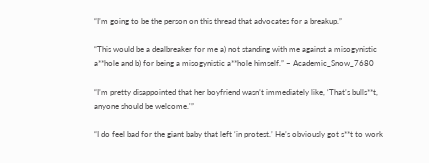“I’m going to be the person on this thread that advocates for a breakup.”

“This would be a dealbreaker for me a) not standing with me against a misogynistic a**hole and b) for being a misogynistic a**hole himself.” – Academic_Snow_7680

“I’m pretty disappointed that her boyfriend wasn’t immediately like, ‘That’s bulls**t, anyone should be welcome.'”

“I do feel bad for the giant baby that left ‘in protest.’ He’s obviously got s**t to work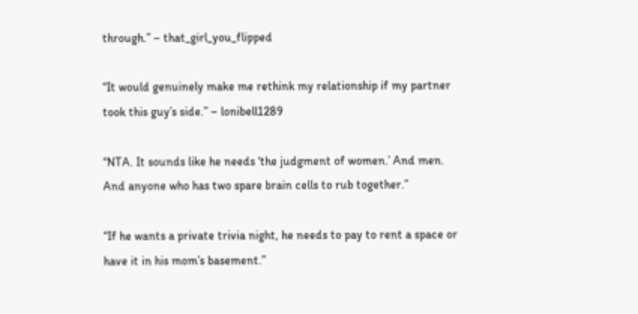through.” – that_girl_you_flipped

“It would genuinely make me rethink my relationship if my partner took this guy’s side.” – lonibell1289

“NTA. It sounds like he needs ‘the judgment of women.’ And men. And anyone who has two spare brain cells to rub together.”

“If he wants a private trivia night, he needs to pay to rent a space or have it in his mom’s basement.”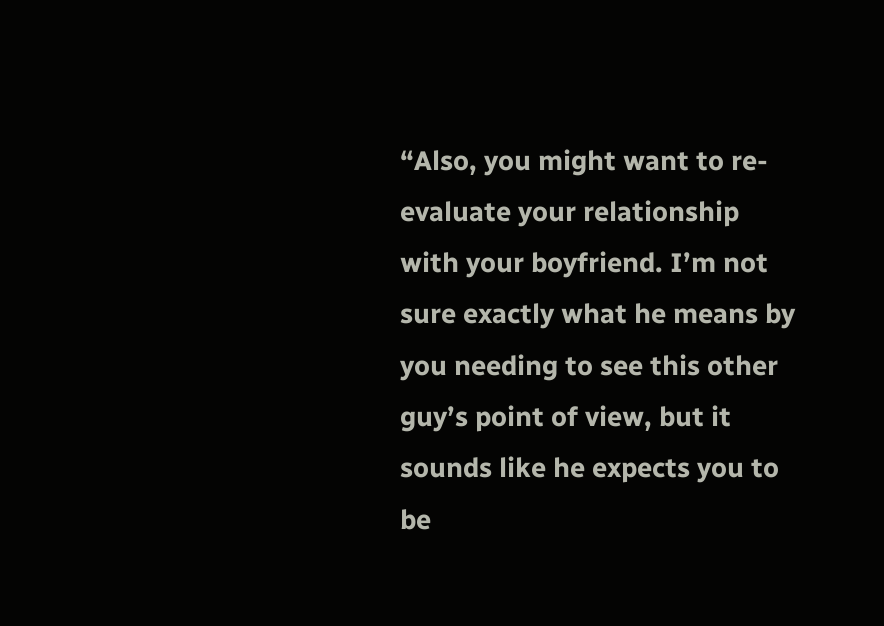“Also, you might want to re-evaluate your relationship with your boyfriend. I’m not sure exactly what he means by you needing to see this other guy’s point of view, but it sounds like he expects you to be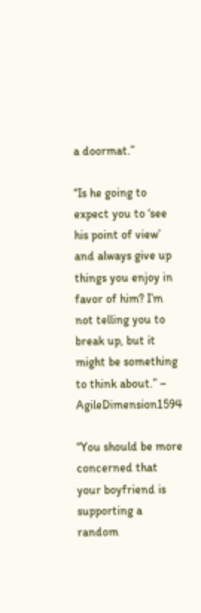a doormat.”

“Is he going to expect you to ‘see his point of view’ and always give up things you enjoy in favor of him? I’m not telling you to break up, but it might be something to think about.” – AgileDimension1594

“You should be more concerned that your boyfriend is supporting a random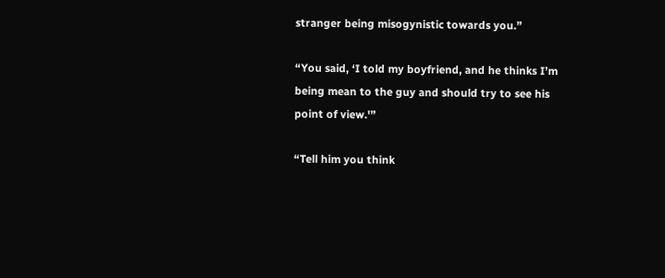stranger being misogynistic towards you.”

“You said, ‘I told my boyfriend, and he thinks I’m being mean to the guy and should try to see his point of view.'”

“Tell him you think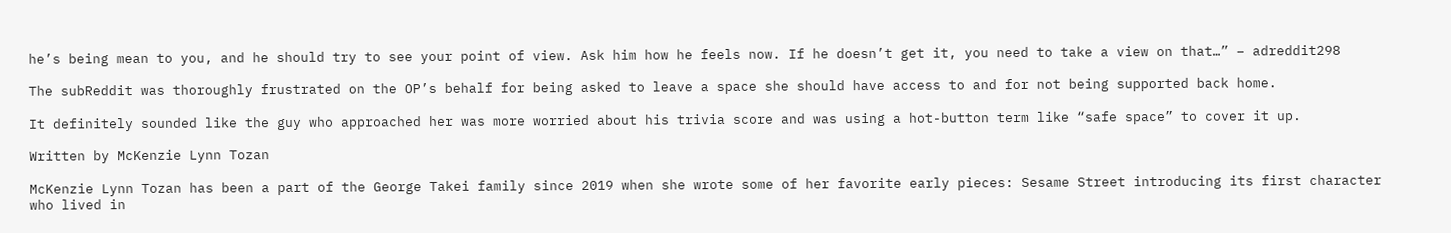he’s being mean to you, and he should try to see your point of view. Ask him how he feels now. If he doesn’t get it, you need to take a view on that…” – adreddit298

The subReddit was thoroughly frustrated on the OP’s behalf for being asked to leave a space she should have access to and for not being supported back home.

It definitely sounded like the guy who approached her was more worried about his trivia score and was using a hot-button term like “safe space” to cover it up.

Written by McKenzie Lynn Tozan

McKenzie Lynn Tozan has been a part of the George Takei family since 2019 when she wrote some of her favorite early pieces: Sesame Street introducing its first character who lived in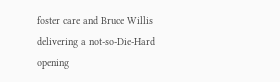foster care and Bruce Willis delivering a not-so-Die-Hard opening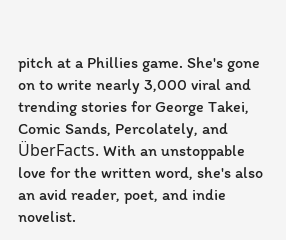pitch at a Phillies game. She's gone on to write nearly 3,000 viral and trending stories for George Takei, Comic Sands, Percolately, and ÜberFacts. With an unstoppable love for the written word, she's also an avid reader, poet, and indie novelist.